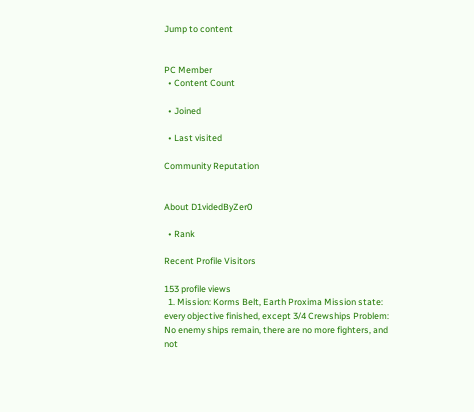Jump to content


PC Member
  • Content Count

  • Joined

  • Last visited

Community Reputation


About D1videdByZer0

  • Rank

Recent Profile Visitors

153 profile views
  1. Mission: Korms Belt, Earth Proxima Mission state: every objective finished, except 3/4 Crewships Problem: No enemy ships remain, there are no more fighters, and not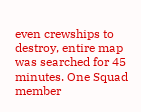even crewships to destroy, entire map was searched for 45 minutes. One Squad member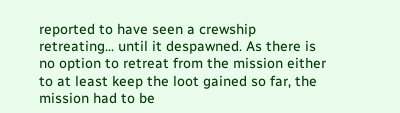reported to have seen a crewship retreating... until it despawned. As there is no option to retreat from the mission either to at least keep the loot gained so far, the mission had to be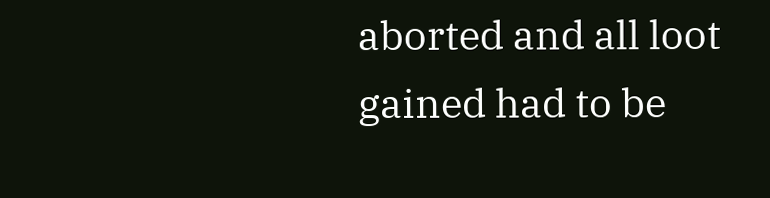aborted and all loot gained had to be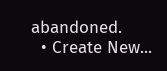abandoned.
  • Create New...